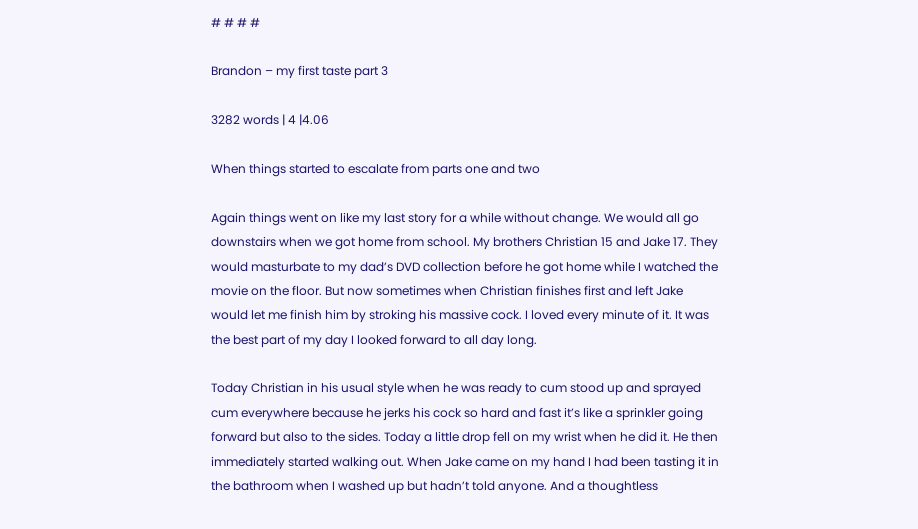# # # #

Brandon – my first taste part 3

3282 words | 4 |4.06

When things started to escalate from parts one and two

Again things went on like my last story for a while without change. We would all go downstairs when we got home from school. My brothers Christian 15 and Jake 17. They would masturbate to my dad’s DVD collection before he got home while I watched the movie on the floor. But now sometimes when Christian finishes first and left Jake would let me finish him by stroking his massive cock. I loved every minute of it. It was the best part of my day I looked forward to all day long.

Today Christian in his usual style when he was ready to cum stood up and sprayed cum everywhere because he jerks his cock so hard and fast it’s like a sprinkler going forward but also to the sides. Today a little drop fell on my wrist when he did it. He then immediately started walking out. When Jake came on my hand I had been tasting it in the bathroom when I washed up but hadn’t told anyone. And a thoughtless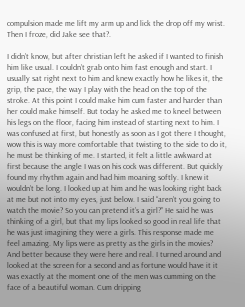compulsion made me lift my arm up and lick the drop off my wrist. Then I froze, did Jake see that?.

I didn’t know, but after christian left he asked if I wanted to finish him like usual. I couldn’t grab onto him fast enough and start. I usually sat right next to him and knew exactly how he likes it, the grip, the pace, the way I play with the head on the top of the stroke. At this point I could make him cum faster and harder than her could make himself. But today he asked me to kneel between his legs on the floor, facing him instead of starting next to him. I was confused at first, but honestly as soon as I got there I thought, wow this is way more comfortable that twisting to the side to do it, he must be thinking of me. I started, it felt a little awkward at first because the angle I was on his cock was different. But quickly found my rhythm again and had him moaning softly. I knew it wouldn’t be long. I looked up at him and he was looking right back at me but not into my eyes, just below. I said “aren’t you going to watch the movie? So you can pretend it’s a girl?” He said he was thinking of a girl, but that my lips looked so good in real life that he was just imagining they were a girls. This response made me feel amazing. My lips were as pretty as the girls in the movies? And better because they were here and real. I turned around and looked at the screen for a second and as fortune would have it it was exactly at the moment one of the men was cumming on the face of a beautiful woman. Cum dripping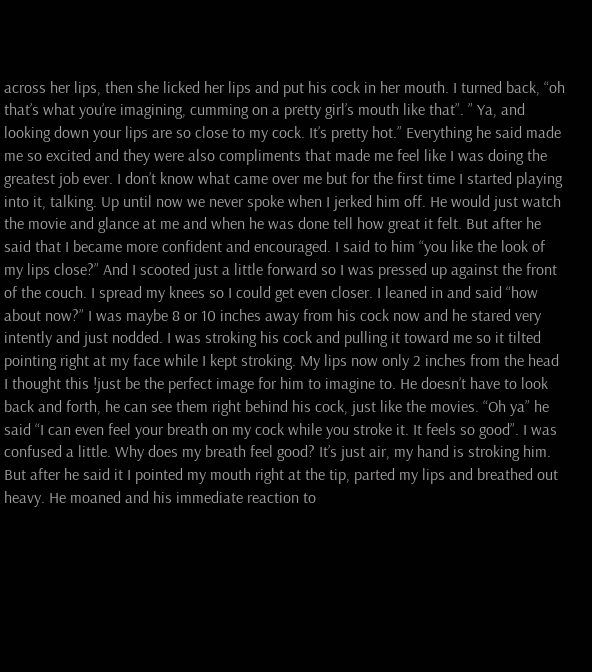across her lips, then she licked her lips and put his cock in her mouth. I turned back, “oh that’s what you’re imagining, cumming on a pretty girl’s mouth like that”. ” Ya, and looking down your lips are so close to my cock. It’s pretty hot.” Everything he said made me so excited and they were also compliments that made me feel like I was doing the greatest job ever. I don’t know what came over me but for the first time I started playing into it, talking. Up until now we never spoke when I jerked him off. He would just watch the movie and glance at me and when he was done tell how great it felt. But after he said that I became more confident and encouraged. I said to him “you like the look of my lips close?” And I scooted just a little forward so I was pressed up against the front of the couch. I spread my knees so I could get even closer. I leaned in and said “how about now?” I was maybe 8 or 10 inches away from his cock now and he stared very intently and just nodded. I was stroking his cock and pulling it toward me so it tilted pointing right at my face while I kept stroking. My lips now only 2 inches from the head I thought this !just be the perfect image for him to imagine to. He doesn’t have to look back and forth, he can see them right behind his cock, just like the movies. “Oh ya” he said “I can even feel your breath on my cock while you stroke it. It feels so good”. I was confused a little. Why does my breath feel good? It’s just air, my hand is stroking him. But after he said it I pointed my mouth right at the tip, parted my lips and breathed out heavy. He moaned and his immediate reaction to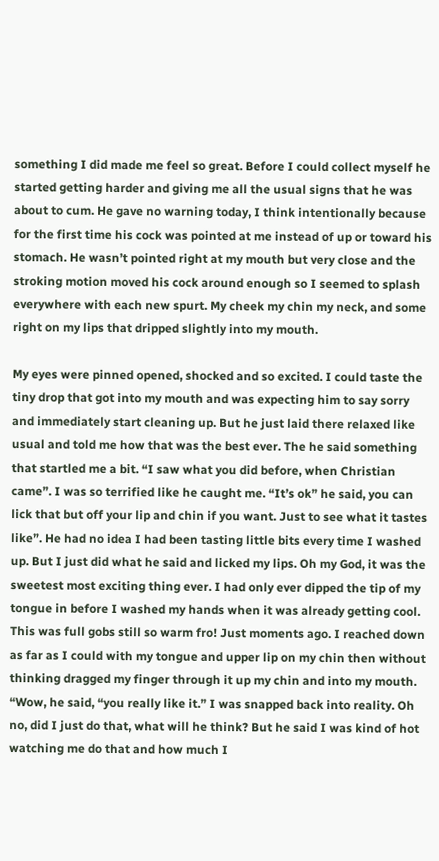something I did made me feel so great. Before I could collect myself he started getting harder and giving me all the usual signs that he was about to cum. He gave no warning today, I think intentionally because for the first time his cock was pointed at me instead of up or toward his stomach. He wasn’t pointed right at my mouth but very close and the stroking motion moved his cock around enough so I seemed to splash everywhere with each new spurt. My cheek my chin my neck, and some right on my lips that dripped slightly into my mouth.

My eyes were pinned opened, shocked and so excited. I could taste the tiny drop that got into my mouth and was expecting him to say sorry and immediately start cleaning up. But he just laid there relaxed like usual and told me how that was the best ever. The he said something that startled me a bit. “I saw what you did before, when Christian came”. I was so terrified like he caught me. “It’s ok” he said, you can lick that but off your lip and chin if you want. Just to see what it tastes like”. He had no idea I had been tasting little bits every time I washed up. But I just did what he said and licked my lips. Oh my God, it was the sweetest most exciting thing ever. I had only ever dipped the tip of my tongue in before I washed my hands when it was already getting cool. This was full gobs still so warm fro! Just moments ago. I reached down as far as I could with my tongue and upper lip on my chin then without thinking dragged my finger through it up my chin and into my mouth. “Wow, he said, “you really like it.” I was snapped back into reality. Oh no, did I just do that, what will he think? But he said I was kind of hot watching me do that and how much I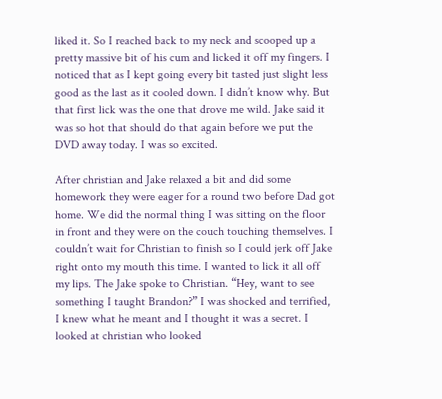liked it. So I reached back to my neck and scooped up a pretty massive bit of his cum and licked it off my fingers. I noticed that as I kept going every bit tasted just slight less good as the last as it cooled down. I didn’t know why. But that first lick was the one that drove me wild. Jake said it was so hot that should do that again before we put the DVD away today. I was so excited.

After christian and Jake relaxed a bit and did some homework they were eager for a round two before Dad got home. We did the normal thing I was sitting on the floor in front and they were on the couch touching themselves. I couldn’t wait for Christian to finish so I could jerk off Jake right onto my mouth this time. I wanted to lick it all off my lips. The Jake spoke to Christian. “Hey, want to see something I taught Brandon?” I was shocked and terrified, I knew what he meant and I thought it was a secret. I looked at christian who looked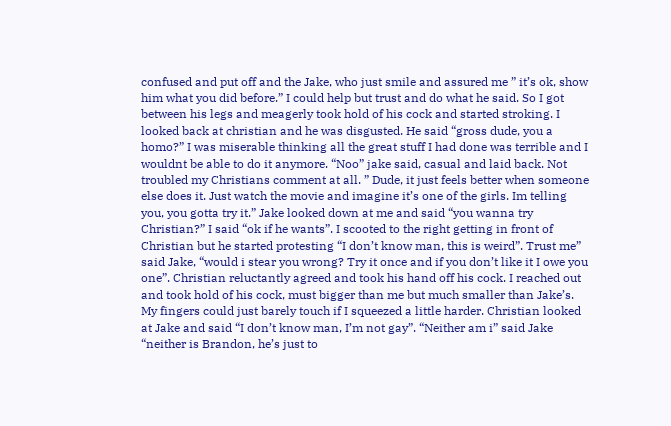confused and put off and the Jake, who just smile and assured me ” it’s ok, show him what you did before.” I could help but trust and do what he said. So I got between his legs and meagerly took hold of his cock and started stroking. I looked back at christian and he was disgusted. He said “gross dude, you a homo?” I was miserable thinking all the great stuff I had done was terrible and I wouldnt be able to do it anymore. “Noo” jake said, casual and laid back. Not troubled my Christians comment at all. ” Dude, it just feels better when someone else does it. Just watch the movie and imagine it’s one of the girls. Im telling you, you gotta try it.” Jake looked down at me and said “you wanna try Christian?” I said “ok if he wants”. I scooted to the right getting in front of Christian but he started protesting “I don’t know man, this is weird”. Trust me” said Jake, “would i stear you wrong? Try it once and if you don’t like it I owe you one”. Christian reluctantly agreed and took his hand off his cock. I reached out and took hold of his cock, must bigger than me but much smaller than Jake’s. My fingers could just barely touch if I squeezed a little harder. Christian looked at Jake and said “I don’t know man, I’m not gay”. “Neither am i” said Jake “neither is Brandon, he’s just to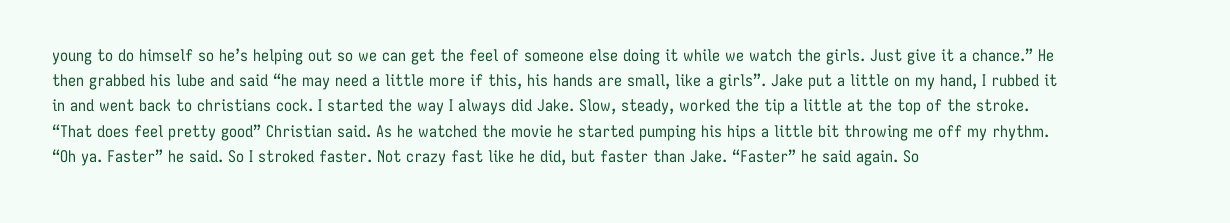young to do himself so he’s helping out so we can get the feel of someone else doing it while we watch the girls. Just give it a chance.” He then grabbed his lube and said “he may need a little more if this, his hands are small, like a girls”. Jake put a little on my hand, I rubbed it in and went back to christians cock. I started the way I always did Jake. Slow, steady, worked the tip a little at the top of the stroke. “That does feel pretty good” Christian said. As he watched the movie he started pumping his hips a little bit throwing me off my rhythm. “Oh ya. Faster” he said. So I stroked faster. Not crazy fast like he did, but faster than Jake. “Faster” he said again. So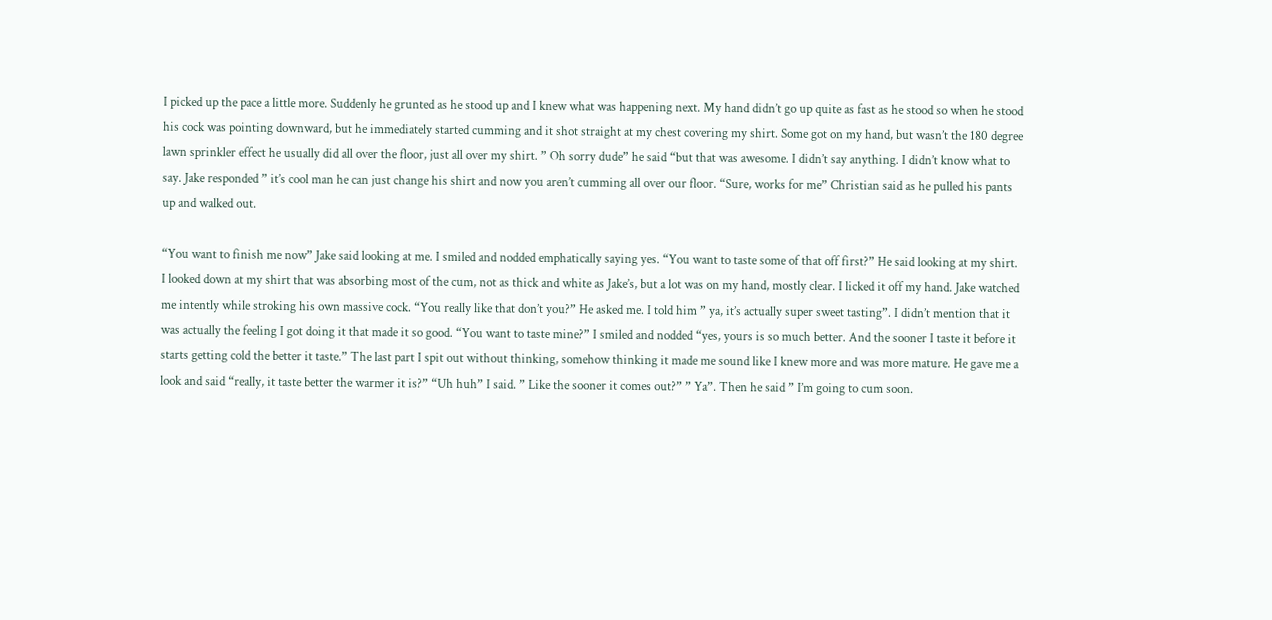I picked up the pace a little more. Suddenly he grunted as he stood up and I knew what was happening next. My hand didn’t go up quite as fast as he stood so when he stood his cock was pointing downward, but he immediately started cumming and it shot straight at my chest covering my shirt. Some got on my hand, but wasn’t the 180 degree lawn sprinkler effect he usually did all over the floor, just all over my shirt. ” Oh sorry dude” he said “but that was awesome. I didn’t say anything. I didn’t know what to say. Jake responded ” it’s cool man he can just change his shirt and now you aren’t cumming all over our floor. “Sure, works for me” Christian said as he pulled his pants up and walked out.

“You want to finish me now” Jake said looking at me. I smiled and nodded emphatically saying yes. “You want to taste some of that off first?” He said looking at my shirt. I looked down at my shirt that was absorbing most of the cum, not as thick and white as Jake’s, but a lot was on my hand, mostly clear. I licked it off my hand. Jake watched me intently while stroking his own massive cock. “You really like that don’t you?” He asked me. I told him ” ya, it’s actually super sweet tasting”. I didn’t mention that it was actually the feeling I got doing it that made it so good. “You want to taste mine?” I smiled and nodded “yes, yours is so much better. And the sooner I taste it before it starts getting cold the better it taste.” The last part I spit out without thinking, somehow thinking it made me sound like I knew more and was more mature. He gave me a look and said “really, it taste better the warmer it is?” “Uh huh” I said. ” Like the sooner it comes out?” ” Ya”. Then he said ” I’m going to cum soon.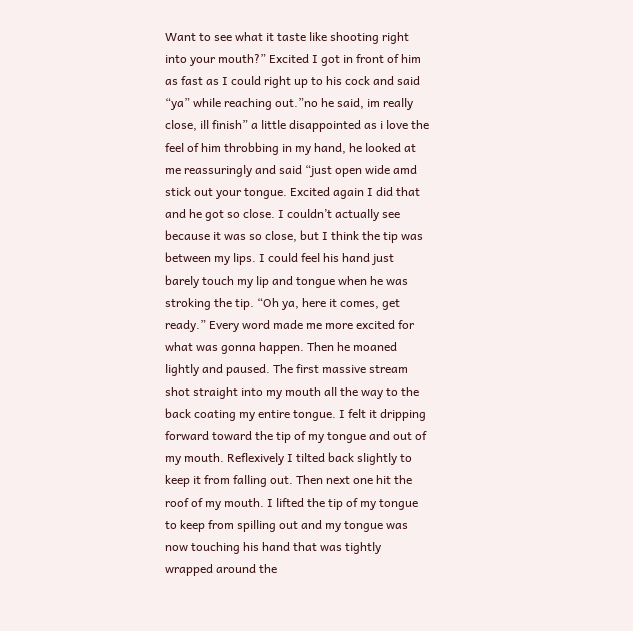Want to see what it taste like shooting right into your mouth?” Excited I got in front of him as fast as I could right up to his cock and said “ya” while reaching out.”no he said, im really close, ill finish” a little disappointed as i love the feel of him throbbing in my hand, he looked at me reassuringly and said “just open wide amd stick out your tongue. Excited again I did that and he got so close. I couldn’t actually see because it was so close, but I think the tip was between my lips. I could feel his hand just barely touch my lip and tongue when he was stroking the tip. “Oh ya, here it comes, get ready.” Every word made me more excited for what was gonna happen. Then he moaned lightly and paused. The first massive stream shot straight into my mouth all the way to the back coating my entire tongue. I felt it dripping forward toward the tip of my tongue and out of my mouth. Reflexively I tilted back slightly to keep it from falling out. Then next one hit the roof of my mouth. I lifted the tip of my tongue to keep from spilling out and my tongue was now touching his hand that was tightly wrapped around the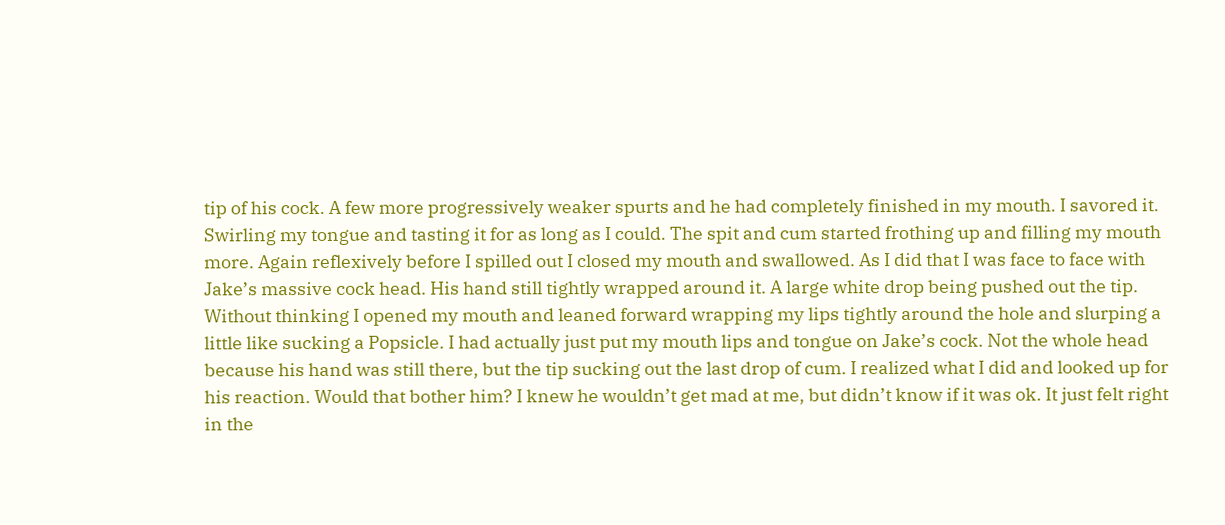tip of his cock. A few more progressively weaker spurts and he had completely finished in my mouth. I savored it. Swirling my tongue and tasting it for as long as I could. The spit and cum started frothing up and filling my mouth more. Again reflexively before I spilled out I closed my mouth and swallowed. As I did that I was face to face with Jake’s massive cock head. His hand still tightly wrapped around it. A large white drop being pushed out the tip. Without thinking I opened my mouth and leaned forward wrapping my lips tightly around the hole and slurping a little like sucking a Popsicle. I had actually just put my mouth lips and tongue on Jake’s cock. Not the whole head because his hand was still there, but the tip sucking out the last drop of cum. I realized what I did and looked up for his reaction. Would that bother him? I knew he wouldn’t get mad at me, but didn’t know if it was ok. It just felt right in the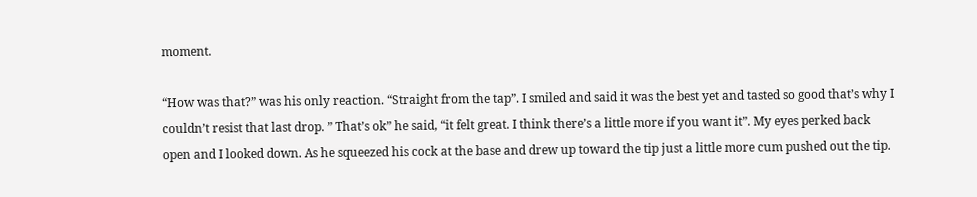moment.

“How was that?” was his only reaction. “Straight from the tap”. I smiled and said it was the best yet and tasted so good that’s why I couldn’t resist that last drop. ” That’s ok” he said, “it felt great. I think there’s a little more if you want it”. My eyes perked back open and I looked down. As he squeezed his cock at the base and drew up toward the tip just a little more cum pushed out the tip.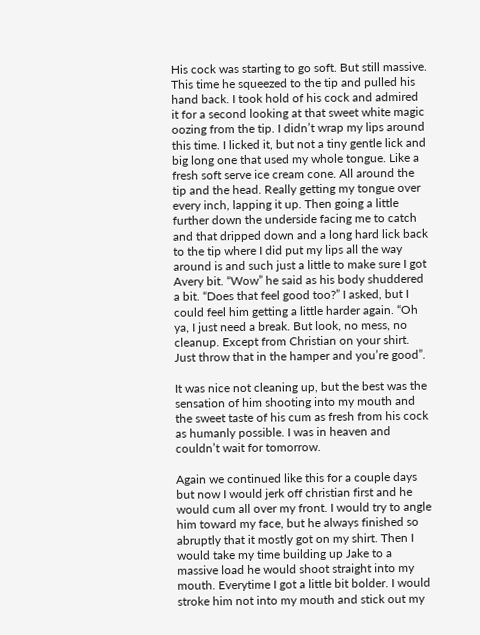His cock was starting to go soft. But still massive. This time he squeezed to the tip and pulled his hand back. I took hold of his cock and admired it for a second looking at that sweet white magic oozing from the tip. I didn’t wrap my lips around this time. I licked it, but not a tiny gentle lick and big long one that used my whole tongue. Like a fresh soft serve ice cream cone. All around the tip and the head. Really getting my tongue over every inch, lapping it up. Then going a little further down the underside facing me to catch and that dripped down and a long hard lick back to the tip where I did put my lips all the way around is and such just a little to make sure I got Avery bit. “Wow” he said as his body shuddered a bit. “Does that feel good too?” I asked, but I could feel him getting a little harder again. “Oh ya, I just need a break. But look, no mess, no cleanup. Except from Christian on your shirt. Just throw that in the hamper and you’re good”.

It was nice not cleaning up, but the best was the sensation of him shooting into my mouth and the sweet taste of his cum as fresh from his cock as humanly possible. I was in heaven and couldn’t wait for tomorrow.

Again we continued like this for a couple days but now I would jerk off christian first and he would cum all over my front. I would try to angle him toward my face, but he always finished so abruptly that it mostly got on my shirt. Then I would take my time building up Jake to a massive load he would shoot straight into my mouth. Everytime I got a little bit bolder. I would stroke him not into my mouth and stick out my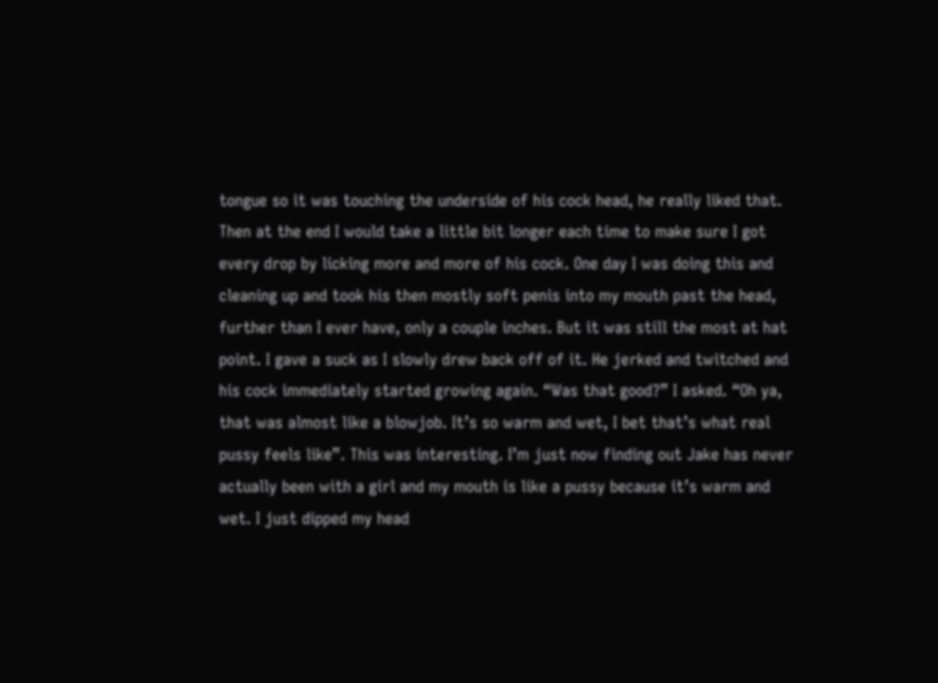tongue so it was touching the underside of his cock head, he really liked that. Then at the end I would take a little bit longer each time to make sure I got every drop by licking more and more of his cock. One day I was doing this and cleaning up and took his then mostly soft penis into my mouth past the head, further than I ever have, only a couple inches. But it was still the most at hat point. I gave a suck as I slowly drew back off of it. He jerked and twitched and his cock immediately started growing again. “Was that good?” I asked. “Oh ya, that was almost like a blowjob. It’s so warm and wet, I bet that’s what real pussy feels like”. This was interesting. I’m just now finding out Jake has never actually been with a girl and my mouth is like a pussy because it’s warm and wet. I just dipped my head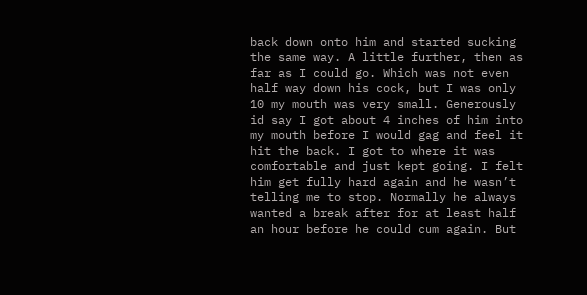back down onto him and started sucking the same way. A little further, then as far as I could go. Which was not even half way down his cock, but I was only 10 my mouth was very small. Generously id say I got about 4 inches of him into my mouth before I would gag and feel it hit the back. I got to where it was comfortable and just kept going. I felt him get fully hard again and he wasn’t telling me to stop. Normally he always wanted a break after for at least half an hour before he could cum again. But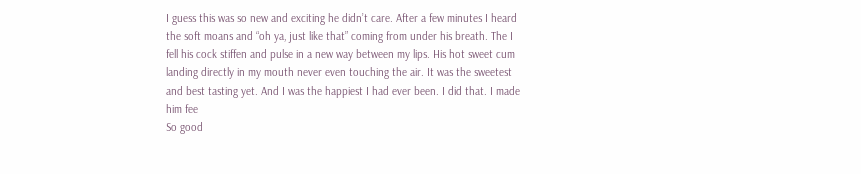I guess this was so new and exciting he didn’t care. After a few minutes I heard the soft moans and “oh ya, just like that” coming from under his breath. The I fell his cock stiffen and pulse in a new way between my lips. His hot sweet cum landing directly in my mouth never even touching the air. It was the sweetest and best tasting yet. And I was the happiest I had ever been. I did that. I made him fee
So good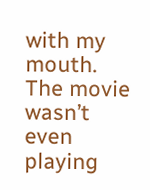with my mouth. The movie wasn’t even playing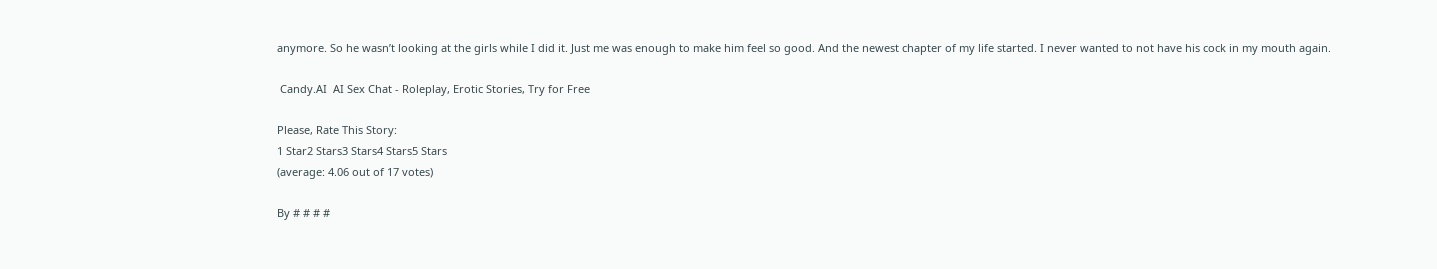anymore. So he wasn’t looking at the girls while I did it. Just me was enough to make him feel so good. And the newest chapter of my life started. I never wanted to not have his cock in my mouth again.

 Candy.AI  AI Sex Chat - Roleplay, Erotic Stories, Try for Free

Please, Rate This Story:
1 Star2 Stars3 Stars4 Stars5 Stars
(average: 4.06 out of 17 votes)

By # # # #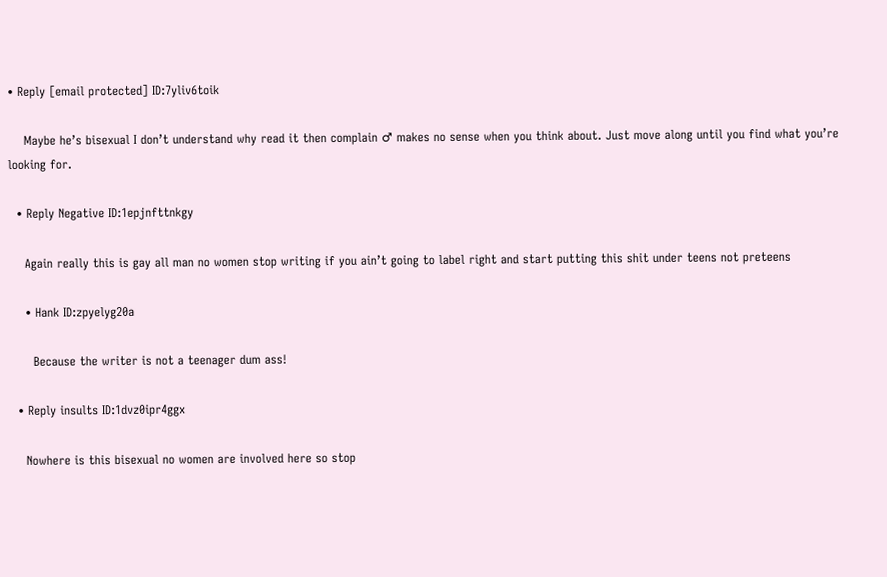• Reply [email protected] ID:7yliv6toik

    Maybe he’s bisexual I don’t understand why read it then complain ♂ makes no sense when you think about. Just move along until you find what you’re looking for.

  • Reply Negative ID:1epjnfttnkgy

    Again really this is gay all man no women stop writing if you ain’t going to label right and start putting this shit under teens not preteens

    • Hank ID:zpyelyg20a

      Because the writer is not a teenager dum ass!

  • Reply insults ID:1dvz0ipr4ggx

    Nowhere is this bisexual no women are involved here so stop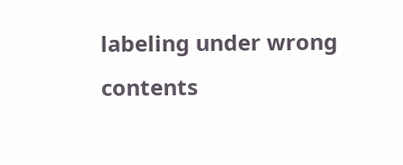labeling under wrong contents